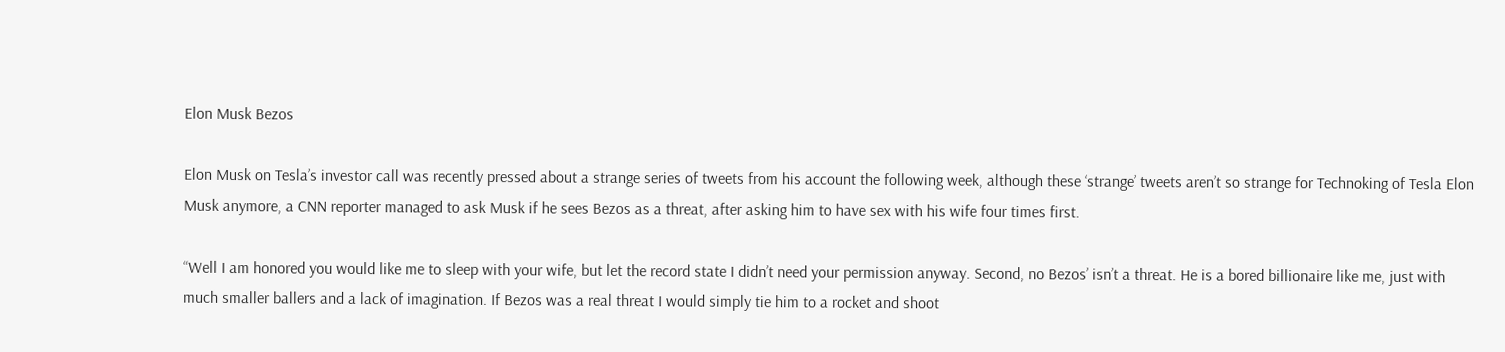Elon Musk Bezos

Elon Musk on Tesla’s investor call was recently pressed about a strange series of tweets from his account the following week, although these ‘strange’ tweets aren’t so strange for Technoking of Tesla Elon Musk anymore, a CNN reporter managed to ask Musk if he sees Bezos as a threat, after asking him to have sex with his wife four times first.

“Well I am honored you would like me to sleep with your wife, but let the record state I didn’t need your permission anyway. Second, no Bezos’ isn’t a threat. He is a bored billionaire like me, just with much smaller ballers and a lack of imagination. If Bezos was a real threat I would simply tie him to a rocket and shoot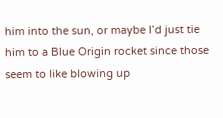him into the sun, or maybe I’d just tie him to a Blue Origin rocket since those seem to like blowing up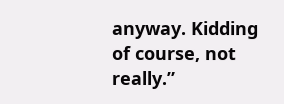anyway. Kidding of course, not really.”